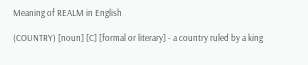Meaning of REALM in English

(COUNTRY) [noun] [C] [formal or literary] - a country ruled by a king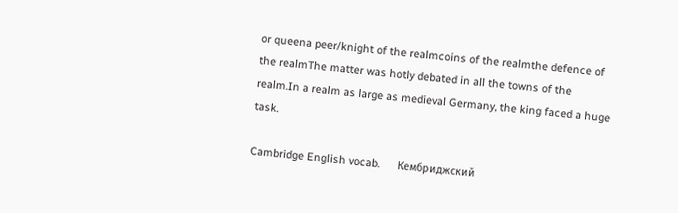or queena peer/knight of the realmcoins of the realmthe defence of the realmThe matter was hotly debated in all the towns of the realm.In a realm as large as medieval Germany, the king faced a huge task.

Cambridge English vocab.      Кембриджский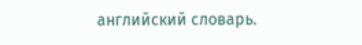английский словарь.